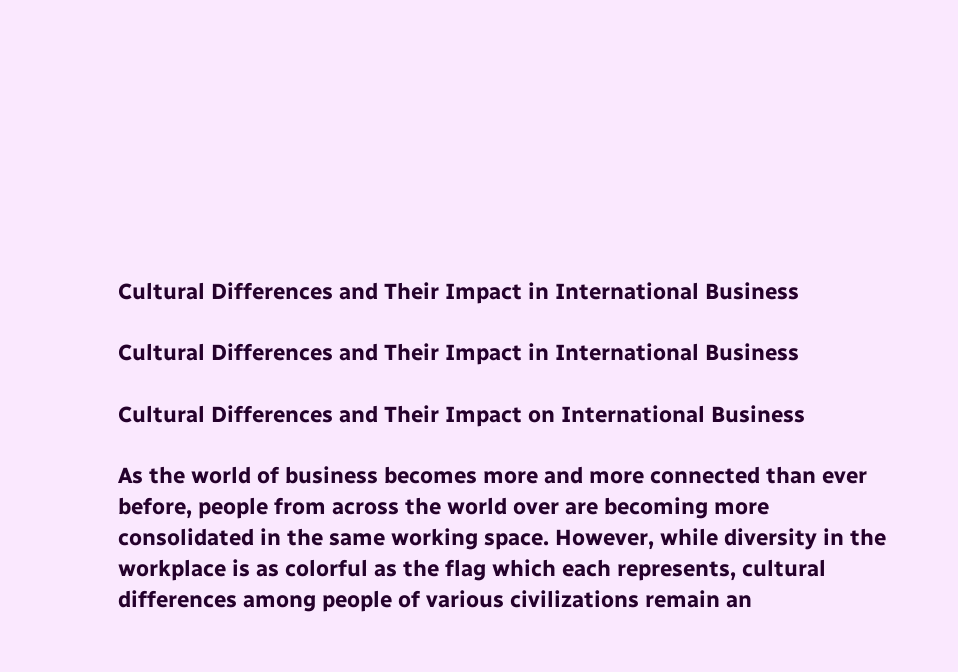Cultural Differences and Their Impact in International Business

Cultural Differences and Their Impact in International Business

Cultural Differences and Their Impact on International Business

As the world of business becomes more and more connected than ever before, people from across the world over are becoming more consolidated in the same working space. However, while diversity in the workplace is as colorful as the flag which each represents, cultural differences among people of various civilizations remain an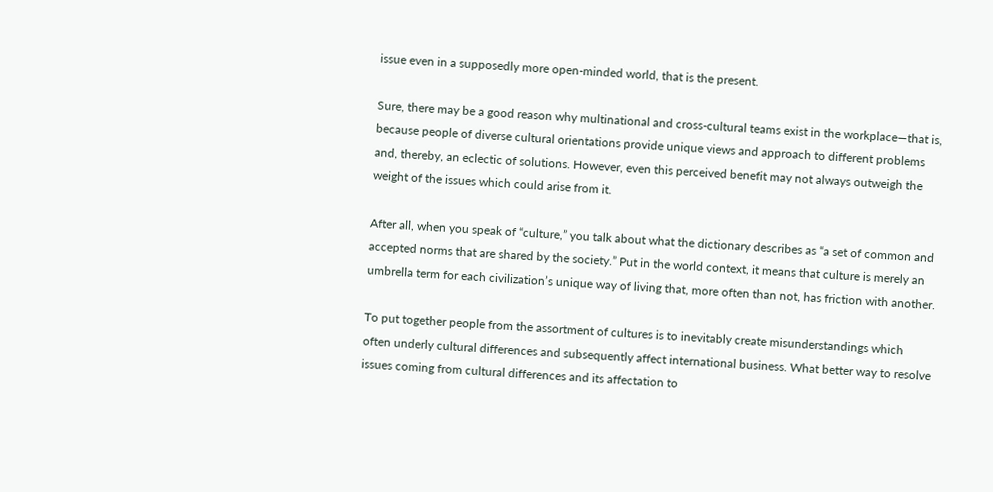issue even in a supposedly more open-minded world, that is the present.

Sure, there may be a good reason why multinational and cross-cultural teams exist in the workplace—that is, because people of diverse cultural orientations provide unique views and approach to different problems and, thereby, an eclectic of solutions. However, even this perceived benefit may not always outweigh the weight of the issues which could arise from it.

After all, when you speak of “culture,” you talk about what the dictionary describes as “a set of common and accepted norms that are shared by the society.” Put in the world context, it means that culture is merely an umbrella term for each civilization’s unique way of living that, more often than not, has friction with another.

To put together people from the assortment of cultures is to inevitably create misunderstandings which often underly cultural differences and subsequently affect international business. What better way to resolve issues coming from cultural differences and its affectation to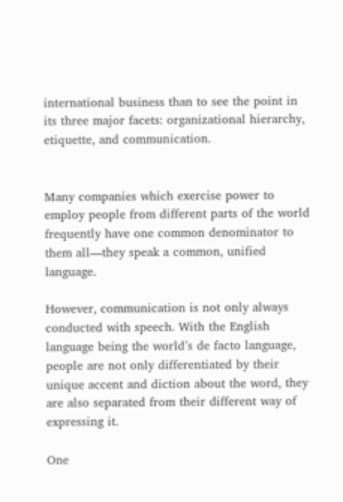international business than to see the point in its three major facets: organizational hierarchy, etiquette, and communication.


Many companies which exercise power to employ people from different parts of the world frequently have one common denominator to them all—they speak a common, unified language.

However, communication is not only always conducted with speech. With the English language being the world’s de facto language, people are not only differentiated by their unique accent and diction about the word, they are also separated from their different way of expressing it.

One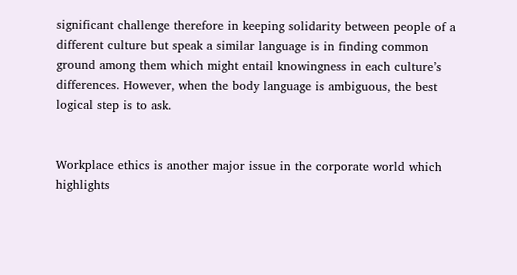significant challenge therefore in keeping solidarity between people of a different culture but speak a similar language is in finding common ground among them which might entail knowingness in each culture’s differences. However, when the body language is ambiguous, the best logical step is to ask.


Workplace ethics is another major issue in the corporate world which highlights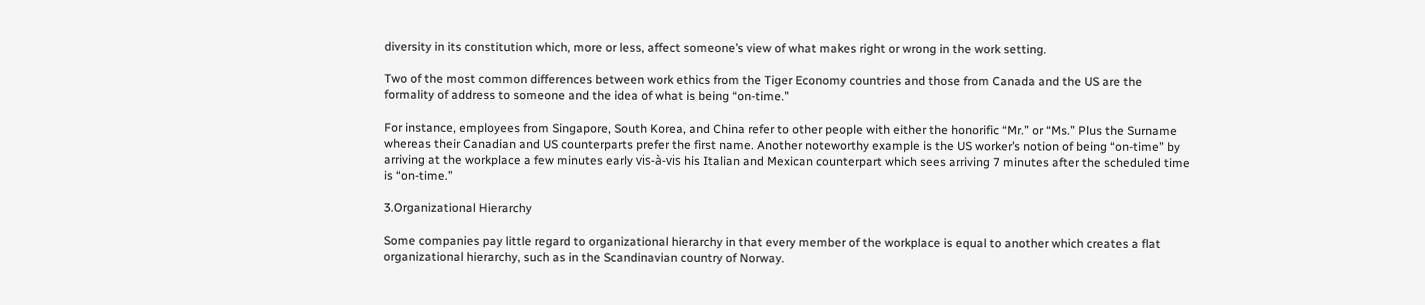diversity in its constitution which, more or less, affect someone’s view of what makes right or wrong in the work setting.

Two of the most common differences between work ethics from the Tiger Economy countries and those from Canada and the US are the formality of address to someone and the idea of what is being “on-time.”

For instance, employees from Singapore, South Korea, and China refer to other people with either the honorific “Mr.” or “Ms.” Plus the Surname whereas their Canadian and US counterparts prefer the first name. Another noteworthy example is the US worker’s notion of being “on-time” by arriving at the workplace a few minutes early vis-à-vis his Italian and Mexican counterpart which sees arriving 7 minutes after the scheduled time is “on-time.”

3.Organizational Hierarchy

Some companies pay little regard to organizational hierarchy in that every member of the workplace is equal to another which creates a flat organizational hierarchy, such as in the Scandinavian country of Norway.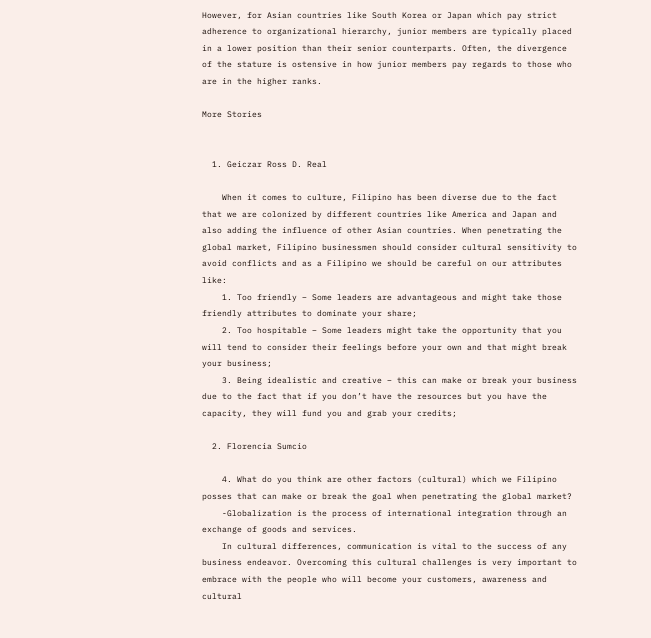However, for Asian countries like South Korea or Japan which pay strict adherence to organizational hierarchy, junior members are typically placed in a lower position than their senior counterparts. Often, the divergence of the stature is ostensive in how junior members pay regards to those who are in the higher ranks.

More Stories


  1. Geiczar Ross D. Real

    When it comes to culture, Filipino has been diverse due to the fact that we are colonized by different countries like America and Japan and also adding the influence of other Asian countries. When penetrating the global market, Filipino businessmen should consider cultural sensitivity to avoid conflicts and as a Filipino we should be careful on our attributes like:
    1. Too friendly – Some leaders are advantageous and might take those friendly attributes to dominate your share;
    2. Too hospitable – Some leaders might take the opportunity that you will tend to consider their feelings before your own and that might break your business;
    3. Being idealistic and creative – this can make or break your business due to the fact that if you don’t have the resources but you have the capacity, they will fund you and grab your credits;

  2. Florencia Sumcio

    4. What do you think are other factors (cultural) which we Filipino posses that can make or break the goal when penetrating the global market?
    -Globalization is the process of international integration through an exchange of goods and services.
    In cultural differences, communication is vital to the success of any business endeavor. Overcoming this cultural challenges is very important to embrace with the people who will become your customers, awareness and cultural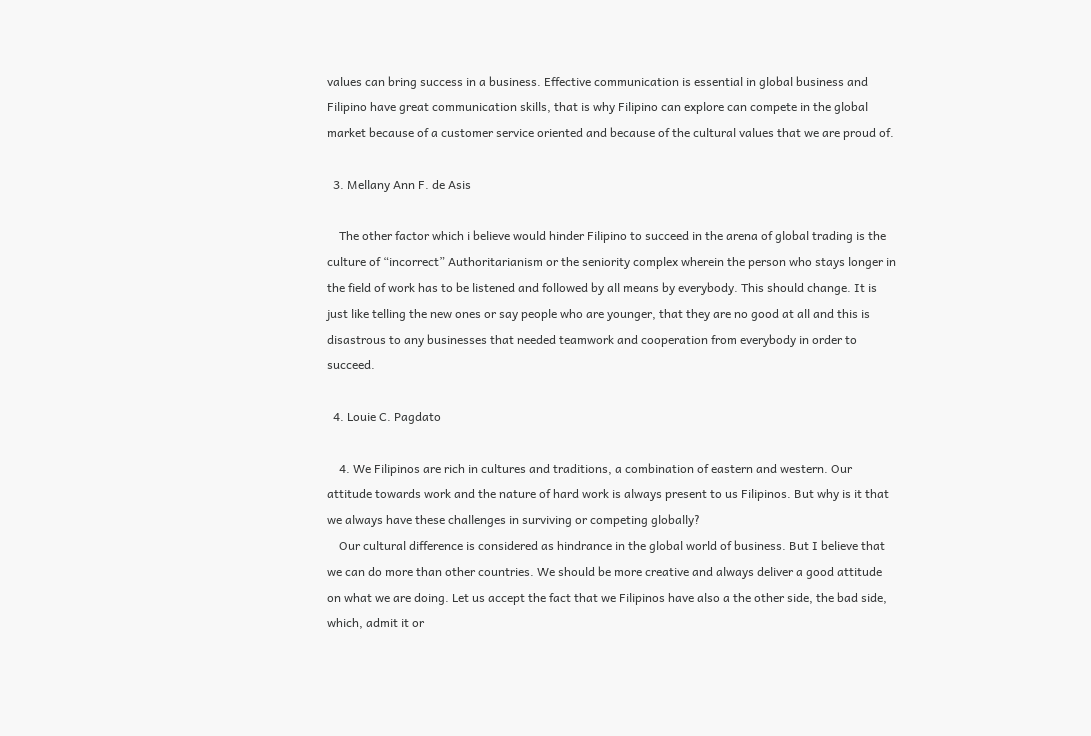values can bring success in a business. Effective communication is essential in global business and Filipino have great communication skills, that is why Filipino can explore can compete in the global market because of a customer service oriented and because of the cultural values that we are proud of.

  3. Mellany Ann F. de Asis

    The other factor which i believe would hinder Filipino to succeed in the arena of global trading is the culture of “incorrect” Authoritarianism or the seniority complex wherein the person who stays longer in the field of work has to be listened and followed by all means by everybody. This should change. It is just like telling the new ones or say people who are younger, that they are no good at all and this is disastrous to any businesses that needed teamwork and cooperation from everybody in order to succeed.

  4. Louie C. Pagdato

    4. We Filipinos are rich in cultures and traditions, a combination of eastern and western. Our attitude towards work and the nature of hard work is always present to us Filipinos. But why is it that we always have these challenges in surviving or competing globally?
    Our cultural difference is considered as hindrance in the global world of business. But I believe that we can do more than other countries. We should be more creative and always deliver a good attitude on what we are doing. Let us accept the fact that we Filipinos have also a the other side, the bad side, which, admit it or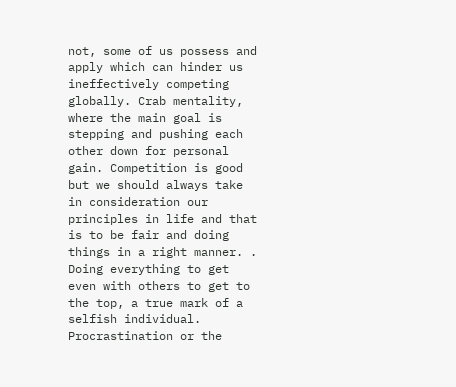not, some of us possess and apply which can hinder us ineffectively competing globally. Crab mentality, where the main goal is stepping and pushing each other down for personal gain. Competition is good but we should always take in consideration our principles in life and that is to be fair and doing things in a right manner. . Doing everything to get even with others to get to the top, a true mark of a selfish individual. Procrastination or the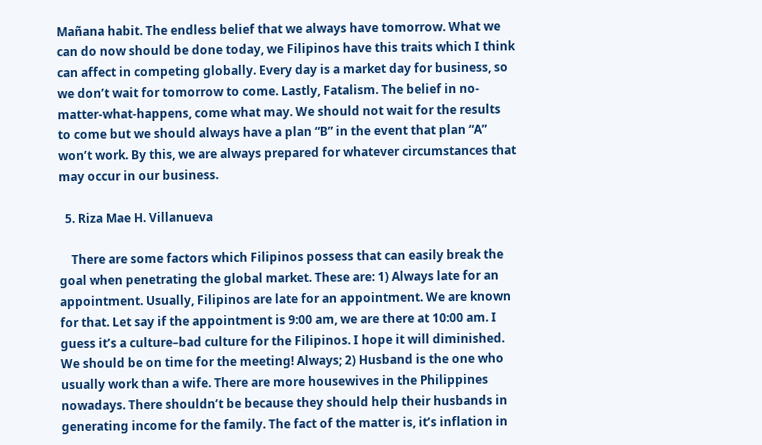Mañana habit. The endless belief that we always have tomorrow. What we can do now should be done today, we Filipinos have this traits which I think can affect in competing globally. Every day is a market day for business, so we don’t wait for tomorrow to come. Lastly, Fatalism. The belief in no-matter-what-happens, come what may. We should not wait for the results to come but we should always have a plan “B” in the event that plan “A” won’t work. By this, we are always prepared for whatever circumstances that may occur in our business.

  5. Riza Mae H. Villanueva

    There are some factors which Filipinos possess that can easily break the goal when penetrating the global market. These are: 1) Always late for an appointment. Usually, Filipinos are late for an appointment. We are known for that. Let say if the appointment is 9:00 am, we are there at 10:00 am. I guess it’s a culture–bad culture for the Filipinos. I hope it will diminished. We should be on time for the meeting! Always; 2) Husband is the one who usually work than a wife. There are more housewives in the Philippines nowadays. There shouldn’t be because they should help their husbands in generating income for the family. The fact of the matter is, it’s inflation in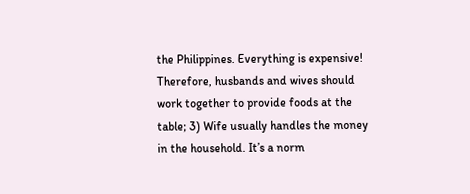the Philippines. Everything is expensive! Therefore, husbands and wives should work together to provide foods at the table; 3) Wife usually handles the money in the household. It’s a norm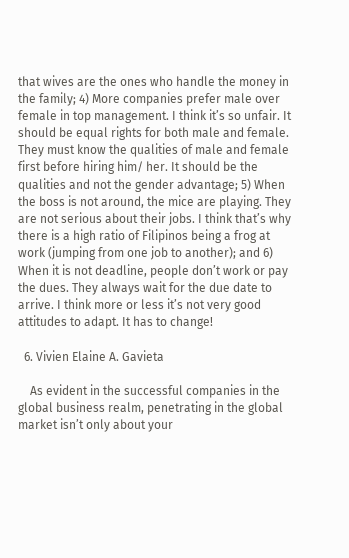that wives are the ones who handle the money in the family; 4) More companies prefer male over female in top management. I think it’s so unfair. It should be equal rights for both male and female. They must know the qualities of male and female first before hiring him/ her. It should be the qualities and not the gender advantage; 5) When the boss is not around, the mice are playing. They are not serious about their jobs. I think that’s why there is a high ratio of Filipinos being a frog at work (jumping from one job to another); and 6) When it is not deadline, people don’t work or pay the dues. They always wait for the due date to arrive. I think more or less it’s not very good attitudes to adapt. It has to change!

  6. Vivien Elaine A. Gavieta

    As evident in the successful companies in the global business realm, penetrating in the global market isn’t only about your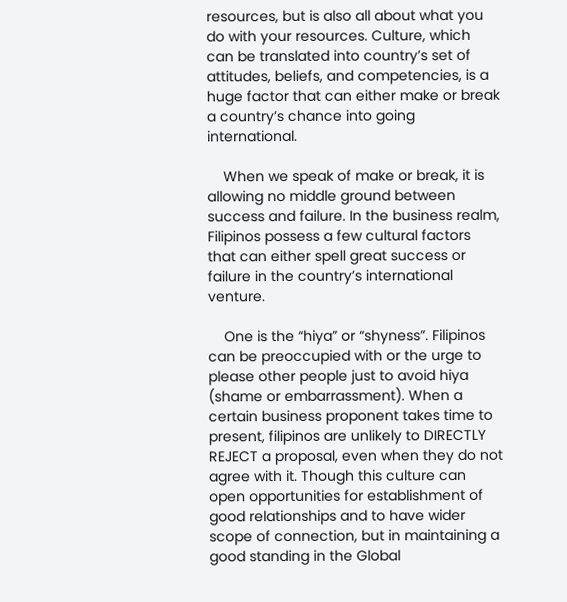resources, but is also all about what you do with your resources. Culture, which can be translated into country’s set of attitudes, beliefs, and competencies, is a huge factor that can either make or break a country’s chance into going international.

    When we speak of make or break, it is allowing no middle ground between success and failure. In the business realm, Filipinos possess a few cultural factors that can either spell great success or failure in the country’s international venture.

    One is the “hiya” or “shyness”. Filipinos can be preoccupied with or the urge to please other people just to avoid hiya (shame or embarrassment). When a certain business proponent takes time to present, filipinos are unlikely to DIRECTLY REJECT a proposal, even when they do not agree with it. Though this culture can open opportunities for establishment of good relationships and to have wider scope of connection, but in maintaining a good standing in the Global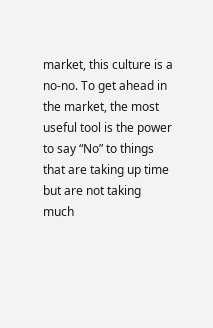market, this culture is a no-no. To get ahead in the market, the most useful tool is the power to say “No” to things that are taking up time but are not taking much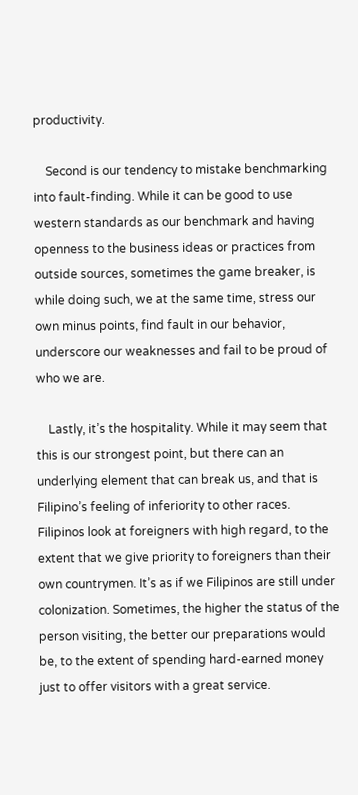productivity.

    Second is our tendency to mistake benchmarking into fault-finding. While it can be good to use western standards as our benchmark and having openness to the business ideas or practices from outside sources, sometimes the game breaker, is while doing such, we at the same time, stress our own minus points, find fault in our behavior, underscore our weaknesses and fail to be proud of who we are.

    Lastly, it’s the hospitality. While it may seem that this is our strongest point, but there can an underlying element that can break us, and that is Filipino’s feeling of inferiority to other races. Filipinos look at foreigners with high regard, to the extent that we give priority to foreigners than their own countrymen. It’s as if we Filipinos are still under colonization. Sometimes, the higher the status of the person visiting, the better our preparations would be, to the extent of spending hard-earned money just to offer visitors with a great service.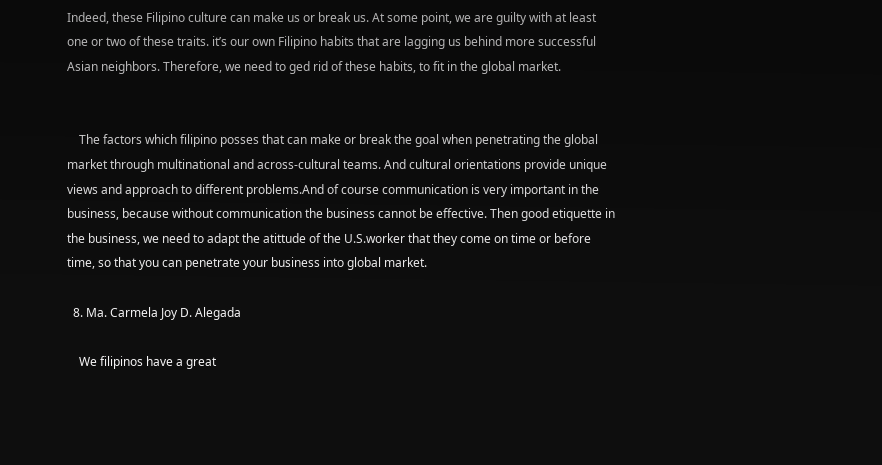Indeed, these Filipino culture can make us or break us. At some point, we are guilty with at least one or two of these traits. it’s our own Filipino habits that are lagging us behind more successful Asian neighbors. Therefore, we need to ged rid of these habits, to fit in the global market.


    The factors which filipino posses that can make or break the goal when penetrating the global market through multinational and across-cultural teams. And cultural orientations provide unique views and approach to different problems.And of course communication is very important in the business, because without communication the business cannot be effective. Then good etiquette in the business, we need to adapt the atittude of the U.S.worker that they come on time or before time, so that you can penetrate your business into global market.

  8. Ma. Carmela Joy D. Alegada

    We filipinos have a great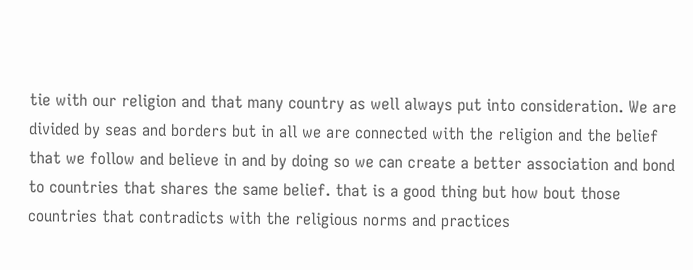tie with our religion and that many country as well always put into consideration. We are divided by seas and borders but in all we are connected with the religion and the belief that we follow and believe in and by doing so we can create a better association and bond to countries that shares the same belief. that is a good thing but how bout those countries that contradicts with the religious norms and practices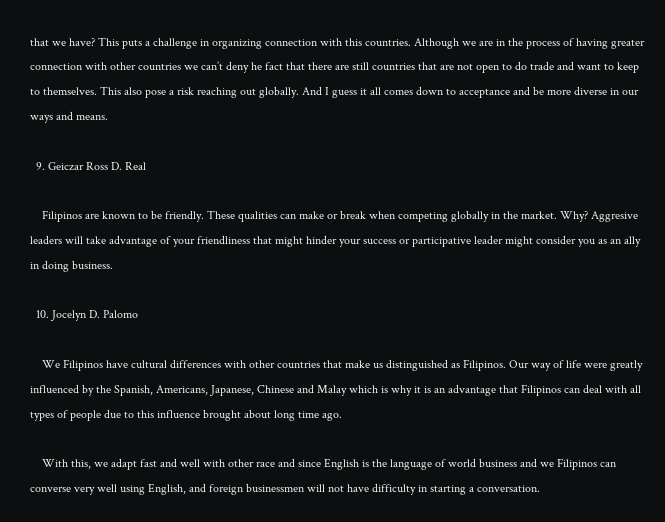that we have? This puts a challenge in organizing connection with this countries. Although we are in the process of having greater connection with other countries we can’t deny he fact that there are still countries that are not open to do trade and want to keep to themselves. This also pose a risk reaching out globally. And I guess it all comes down to acceptance and be more diverse in our ways and means.

  9. Geiczar Ross D. Real

    Filipinos are known to be friendly. These qualities can make or break when competing globally in the market. Why? Aggresive leaders will take advantage of your friendliness that might hinder your success or participative leader might consider you as an ally in doing business.

  10. Jocelyn D. Palomo

    We Filipinos have cultural differences with other countries that make us distinguished as Filipinos. Our way of life were greatly influenced by the Spanish, Americans, Japanese, Chinese and Malay which is why it is an advantage that Filipinos can deal with all types of people due to this influence brought about long time ago.

    With this, we adapt fast and well with other race and since English is the language of world business and we Filipinos can converse very well using English, and foreign businessmen will not have difficulty in starting a conversation.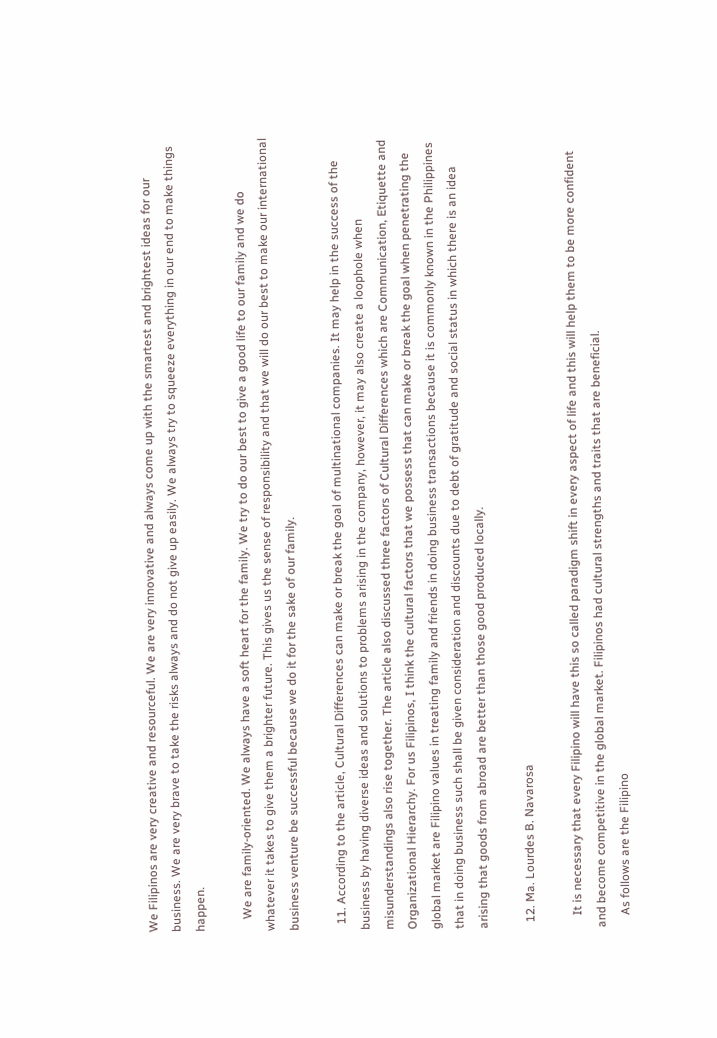We Filipinos are very creative and resourceful. We are very innovative and always come up with the smartest and brightest ideas for our business. We are very brave to take the risks always and do not give up easily. We always try to squeeze everything in our end to make things happen.

    We are family-oriented. We always have a soft heart for the family. We try to do our best to give a good life to our family and we do whatever it takes to give them a brighter future. This gives us the sense of responsibility and that we will do our best to make our international business venture be successful because we do it for the sake of our family.

  11. According to the article, Cultural Differences can make or break the goal of multinational companies. It may help in the success of the business by having diverse ideas and solutions to problems arising in the company, however, it may also create a loophole when misunderstandings also rise together. The article also discussed three factors of Cultural Differences which are Communication, Etiquette and Organizational Hierarchy. For us Filipinos, I think the cultural factors that we possess that can make or break the goal when penetrating the global market are Filipino values in treating family and friends in doing business transactions because it is commonly known in the Philippines that in doing business such shall be given consideration and discounts due to debt of gratitude and social status in which there is an idea arising that goods from abroad are better than those good produced locally.

  12. Ma. Lourdes B. Navarosa

    It is necessary that every Filipino will have this so called paradigm shift in every aspect of life and this will help them to be more confident and become competitive in the global market. Filipinos had cultural strengths and traits that are beneficial.
    As follows are the Filipino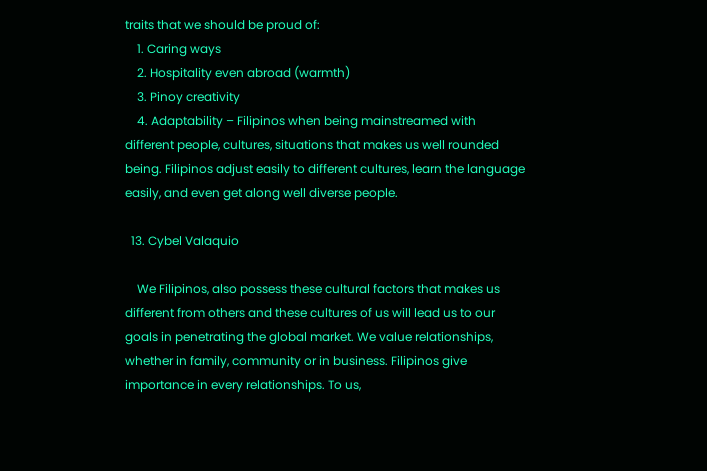traits that we should be proud of:
    1. Caring ways
    2. Hospitality even abroad (warmth)
    3. Pinoy creativity
    4. Adaptability – Filipinos when being mainstreamed with different people, cultures, situations that makes us well rounded being. Filipinos adjust easily to different cultures, learn the language easily, and even get along well diverse people.

  13. Cybel Valaquio

    We Filipinos, also possess these cultural factors that makes us different from others and these cultures of us will lead us to our goals in penetrating the global market. We value relationships, whether in family, community or in business. Filipinos give importance in every relationships. To us,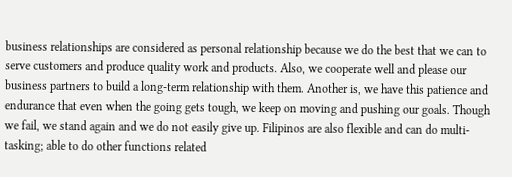business relationships are considered as personal relationship because we do the best that we can to serve customers and produce quality work and products. Also, we cooperate well and please our business partners to build a long-term relationship with them. Another is, we have this patience and endurance that even when the going gets tough, we keep on moving and pushing our goals. Though we fail, we stand again and we do not easily give up. Filipinos are also flexible and can do multi-tasking; able to do other functions related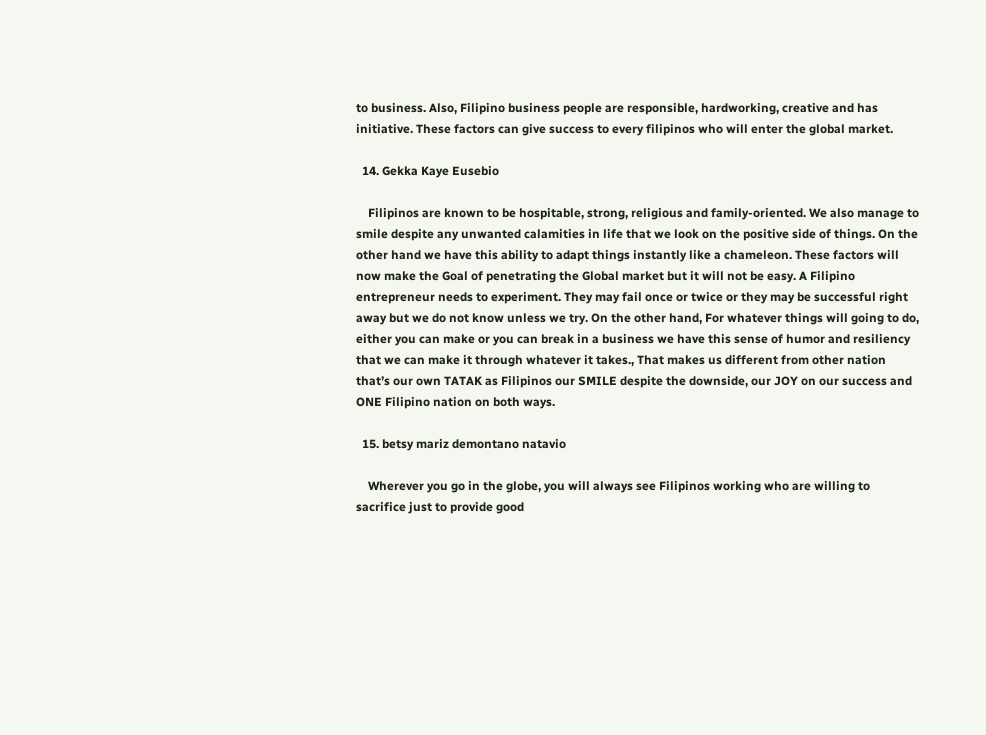to business. Also, Filipino business people are responsible, hardworking, creative and has initiative. These factors can give success to every filipinos who will enter the global market.

  14. Gekka Kaye Eusebio

    Filipinos are known to be hospitable, strong, religious and family-oriented. We also manage to smile despite any unwanted calamities in life that we look on the positive side of things. On the other hand we have this ability to adapt things instantly like a chameleon. These factors will now make the Goal of penetrating the Global market but it will not be easy. A Filipino entrepreneur needs to experiment. They may fail once or twice or they may be successful right away but we do not know unless we try. On the other hand, For whatever things will going to do, either you can make or you can break in a business we have this sense of humor and resiliency that we can make it through whatever it takes., That makes us different from other nation that’s our own TATAK as Filipinos our SMILE despite the downside, our JOY on our success and ONE Filipino nation on both ways.

  15. betsy mariz demontano natavio

    Wherever you go in the globe, you will always see Filipinos working who are willing to sacrifice just to provide good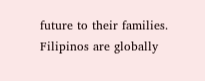future to their families. Filipinos are globally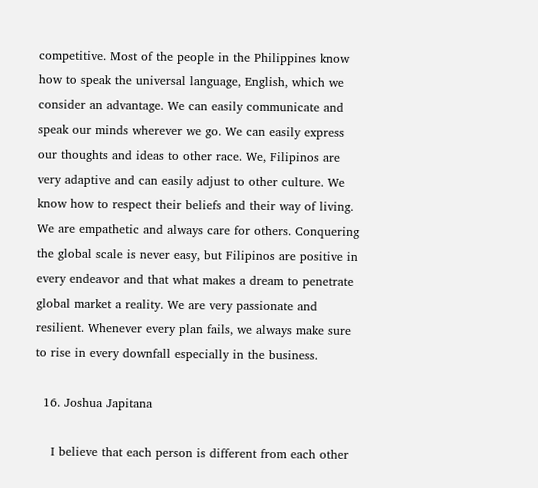competitive. Most of the people in the Philippines know how to speak the universal language, English, which we consider an advantage. We can easily communicate and speak our minds wherever we go. We can easily express our thoughts and ideas to other race. We, Filipinos are very adaptive and can easily adjust to other culture. We know how to respect their beliefs and their way of living. We are empathetic and always care for others. Conquering the global scale is never easy, but Filipinos are positive in every endeavor and that what makes a dream to penetrate global market a reality. We are very passionate and resilient. Whenever every plan fails, we always make sure to rise in every downfall especially in the business.

  16. Joshua Japitana

    I believe that each person is different from each other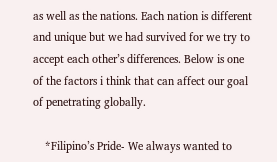as well as the nations. Each nation is different and unique but we had survived for we try to accept each other’s differences. Below is one of the factors i think that can affect our goal of penetrating globally.

    *Filipino’s Pride- We always wanted to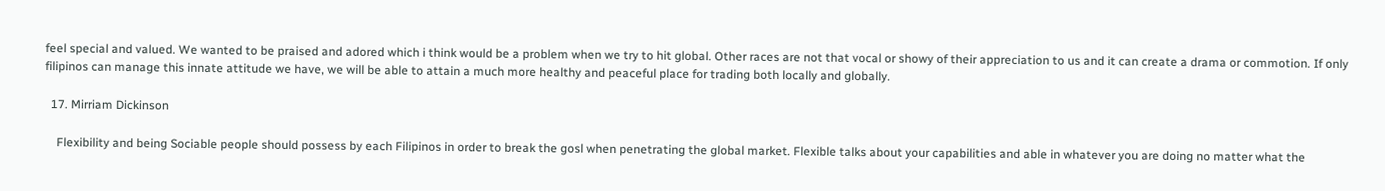feel special and valued. We wanted to be praised and adored which i think would be a problem when we try to hit global. Other races are not that vocal or showy of their appreciation to us and it can create a drama or commotion. If only filipinos can manage this innate attitude we have, we will be able to attain a much more healthy and peaceful place for trading both locally and globally.

  17. Mirriam Dickinson

    Flexibility and being Sociable people should possess by each Filipinos in order to break the gosl when penetrating the global market. Flexible talks about your capabilities and able in whatever you are doing no matter what the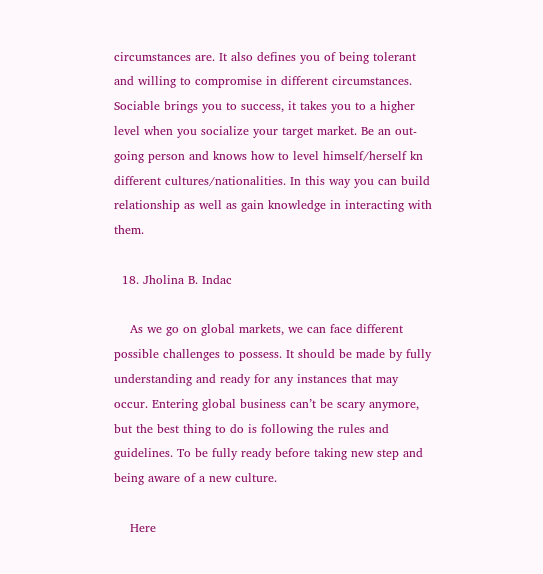circumstances are. It also defines you of being tolerant and willing to compromise in different circumstances. Sociable brings you to success, it takes you to a higher level when you socialize your target market. Be an out-going person and knows how to level himself/herself kn different cultures/nationalities. In this way you can build relationship as well as gain knowledge in interacting with them.

  18. Jholina B. Indac

    As we go on global markets, we can face different possible challenges to possess. It should be made by fully understanding and ready for any instances that may occur. Entering global business can’t be scary anymore, but the best thing to do is following the rules and guidelines. To be fully ready before taking new step and being aware of a new culture.

    Here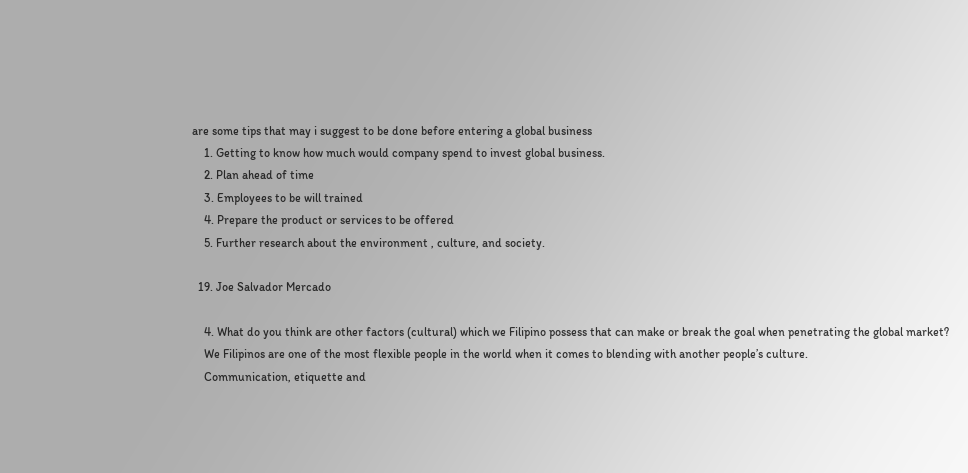are some tips that may i suggest to be done before entering a global business
    1. Getting to know how much would company spend to invest global business.
    2. Plan ahead of time
    3. Employees to be will trained
    4. Prepare the product or services to be offered
    5. Further research about the environment , culture, and society.

  19. Joe Salvador Mercado

    4. What do you think are other factors (cultural) which we Filipino possess that can make or break the goal when penetrating the global market?
    We Filipinos are one of the most flexible people in the world when it comes to blending with another people’s culture.
    Communication, etiquette and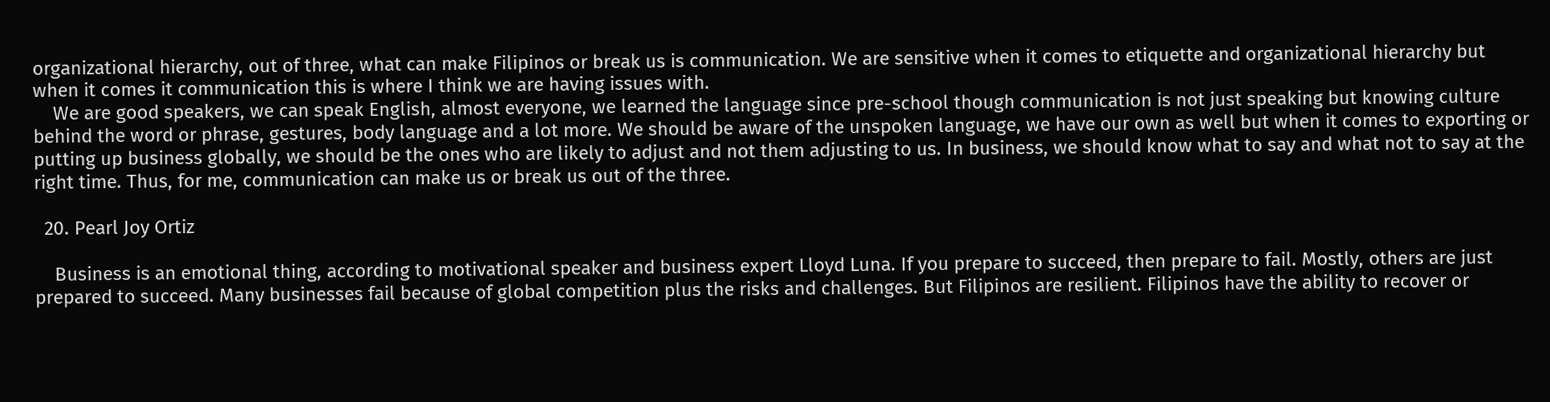organizational hierarchy, out of three, what can make Filipinos or break us is communication. We are sensitive when it comes to etiquette and organizational hierarchy but when it comes it communication this is where I think we are having issues with.
    We are good speakers, we can speak English, almost everyone, we learned the language since pre-school though communication is not just speaking but knowing culture behind the word or phrase, gestures, body language and a lot more. We should be aware of the unspoken language, we have our own as well but when it comes to exporting or putting up business globally, we should be the ones who are likely to adjust and not them adjusting to us. In business, we should know what to say and what not to say at the right time. Thus, for me, communication can make us or break us out of the three.

  20. Pearl Joy Ortiz

    Business is an emotional thing, according to motivational speaker and business expert Lloyd Luna. If you prepare to succeed, then prepare to fail. Mostly, others are just prepared to succeed. Many businesses fail because of global competition plus the risks and challenges. But Filipinos are resilient. Filipinos have the ability to recover or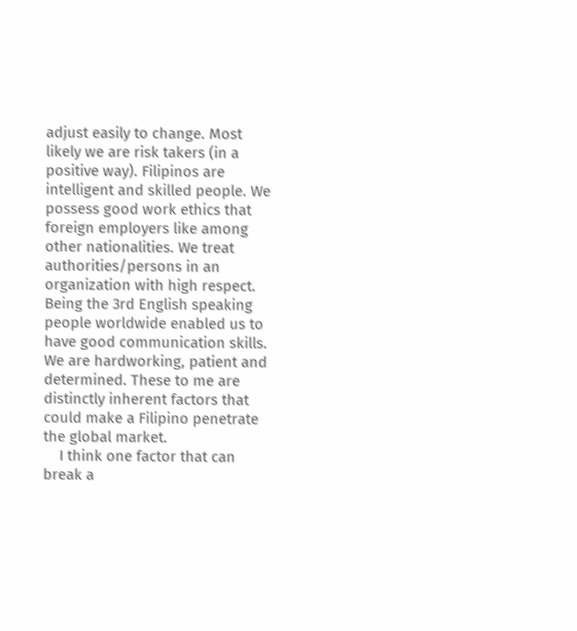adjust easily to change. Most likely we are risk takers (in a positive way). Filipinos are intelligent and skilled people. We possess good work ethics that foreign employers like among other nationalities. We treat authorities/persons in an organization with high respect. Being the 3rd English speaking people worldwide enabled us to have good communication skills. We are hardworking, patient and determined. These to me are distinctly inherent factors that could make a Filipino penetrate the global market.
    I think one factor that can break a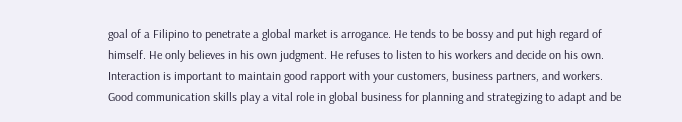goal of a Filipino to penetrate a global market is arrogance. He tends to be bossy and put high regard of himself. He only believes in his own judgment. He refuses to listen to his workers and decide on his own. Interaction is important to maintain good rapport with your customers, business partners, and workers. Good communication skills play a vital role in global business for planning and strategizing to adapt and be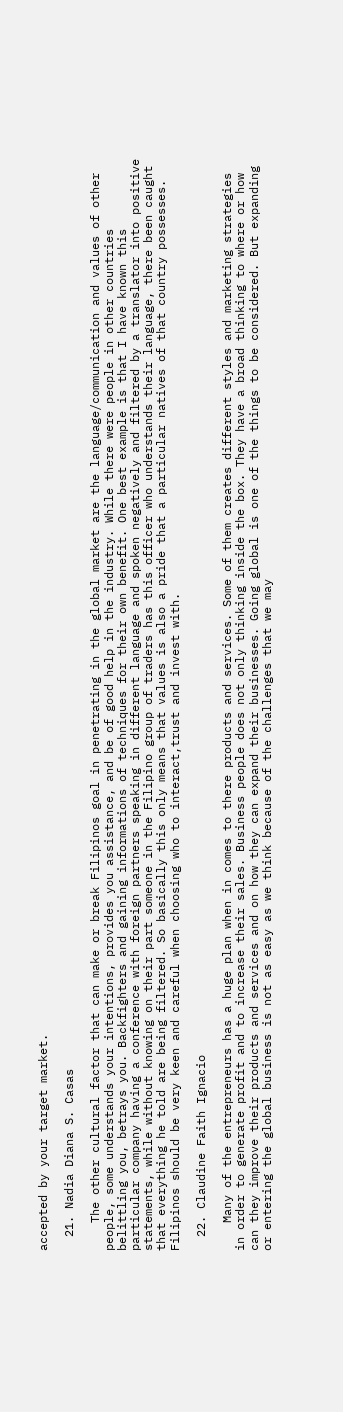accepted by your target market.

  21. Nadia Diana S. Casas

    The other cultural factor that can make or break Filipinos goal in penetrating in the global market are the language/communication and values of other people, some understands your intentions, provides you assistance, and be of good help in the industry. While there were people in other countries belittling you, betrays you. Backfighters and gaining informations of techniques for their own benefit. One best example is that I have known this particular company having a conference with foreign partners speaking in different language and spoken negatively and filtered by a translator into positive statements, while without knowing on their part someone in the Filipino group of traders has this officer who understands their language, there been caught that everything he told are being filtered. So basically this only means that values is also a pride that a particular natives of that country possesses. Filipinos should be very keen and careful when choosing who to interact,trust and invest with.

  22. Claudine Faith Ignacio

    Many of the entrepreneurs has a huge plan when in comes to there products and services. Some of them creates different styles and marketing strategies in order to generate profit and to increase their sales. Business people does not only thinking inside the box. They have a broad thinking to where or how can they improve their products and services and on how they can expand their businesses. Going global is one of the things to be considered. But expanding or entering the global business is not as easy as we think because of the challenges that we may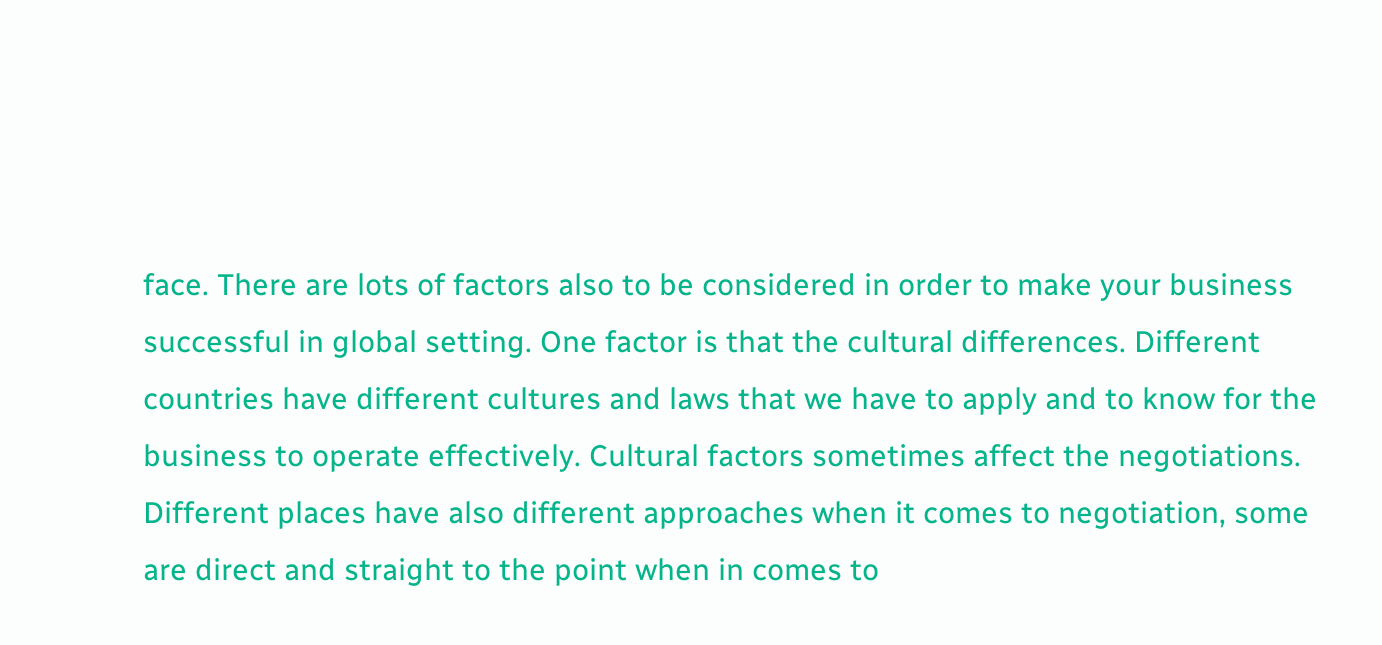face. There are lots of factors also to be considered in order to make your business successful in global setting. One factor is that the cultural differences. Different countries have different cultures and laws that we have to apply and to know for the business to operate effectively. Cultural factors sometimes affect the negotiations. Different places have also different approaches when it comes to negotiation, some are direct and straight to the point when in comes to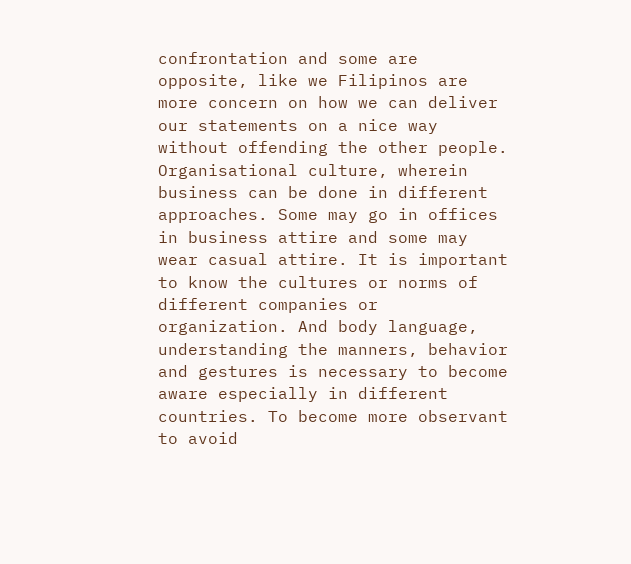confrontation and some are opposite, like we Filipinos are more concern on how we can deliver our statements on a nice way without offending the other people. Organisational culture, wherein business can be done in different approaches. Some may go in offices in business attire and some may wear casual attire. It is important to know the cultures or norms of different companies or organization. And body language, understanding the manners, behavior and gestures is necessary to become aware especially in different countries. To become more observant to avoid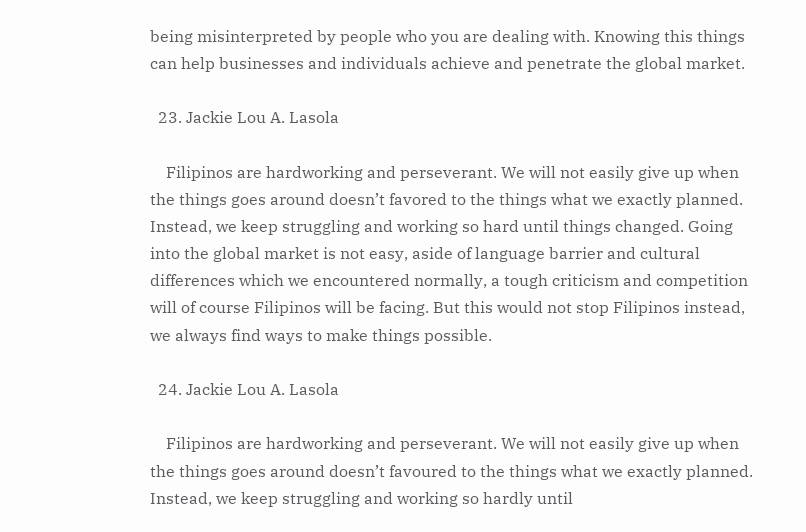being misinterpreted by people who you are dealing with. Knowing this things can help businesses and individuals achieve and penetrate the global market.

  23. Jackie Lou A. Lasola

    Filipinos are hardworking and perseverant. We will not easily give up when the things goes around doesn’t favored to the things what we exactly planned. Instead, we keep struggling and working so hard until things changed. Going into the global market is not easy, aside of language barrier and cultural differences which we encountered normally, a tough criticism and competition will of course Filipinos will be facing. But this would not stop Filipinos instead, we always find ways to make things possible.

  24. Jackie Lou A. Lasola

    Filipinos are hardworking and perseverant. We will not easily give up when the things goes around doesn’t favoured to the things what we exactly planned. Instead, we keep struggling and working so hardly until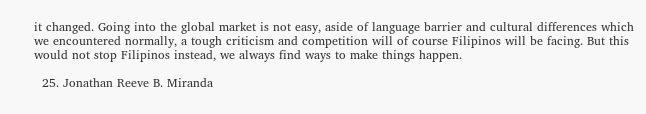it changed. Going into the global market is not easy, aside of language barrier and cultural differences which we encountered normally, a tough criticism and competition will of course Filipinos will be facing. But this would not stop Filipinos instead, we always find ways to make things happen.

  25. Jonathan Reeve B. Miranda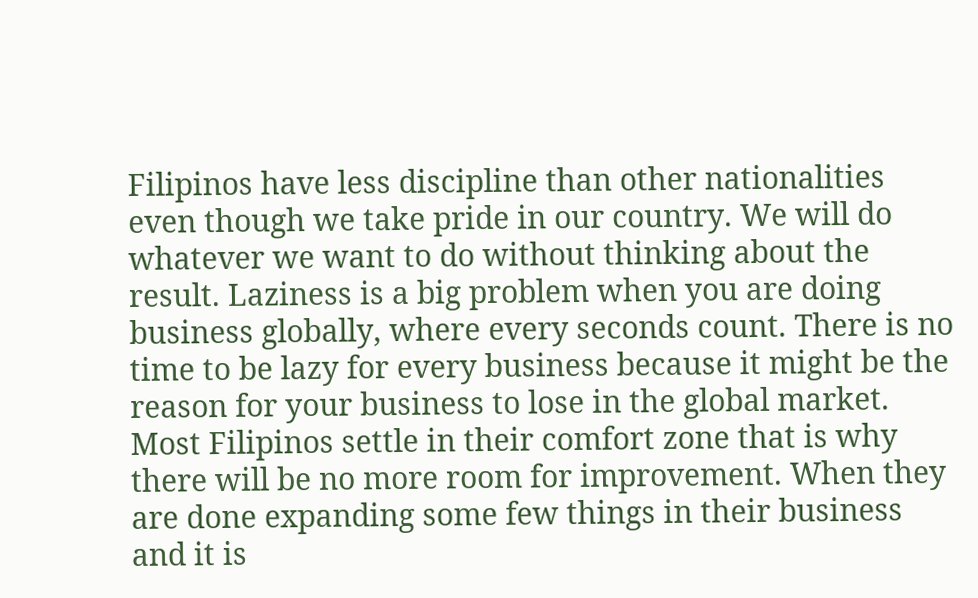Filipinos have less discipline than other nationalities even though we take pride in our country. We will do whatever we want to do without thinking about the result. Laziness is a big problem when you are doing business globally, where every seconds count. There is no time to be lazy for every business because it might be the reason for your business to lose in the global market. Most Filipinos settle in their comfort zone that is why there will be no more room for improvement. When they are done expanding some few things in their business and it is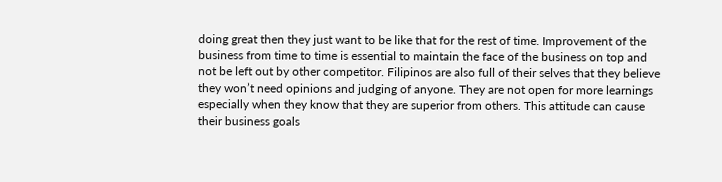doing great then they just want to be like that for the rest of time. Improvement of the business from time to time is essential to maintain the face of the business on top and not be left out by other competitor. Filipinos are also full of their selves that they believe they won’t need opinions and judging of anyone. They are not open for more learnings especially when they know that they are superior from others. This attitude can cause their business goals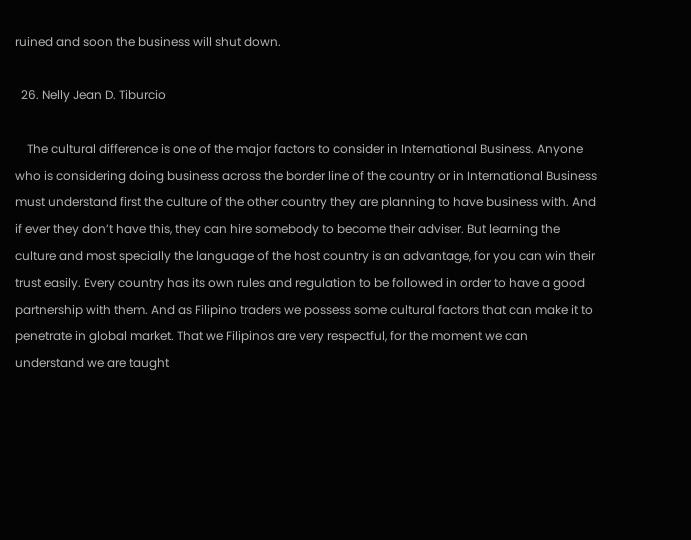ruined and soon the business will shut down.

  26. Nelly Jean D. Tiburcio

    The cultural difference is one of the major factors to consider in International Business. Anyone who is considering doing business across the border line of the country or in International Business must understand first the culture of the other country they are planning to have business with. And if ever they don’t have this, they can hire somebody to become their adviser. But learning the culture and most specially the language of the host country is an advantage, for you can win their trust easily. Every country has its own rules and regulation to be followed in order to have a good partnership with them. And as Filipino traders we possess some cultural factors that can make it to penetrate in global market. That we Filipinos are very respectful, for the moment we can understand we are taught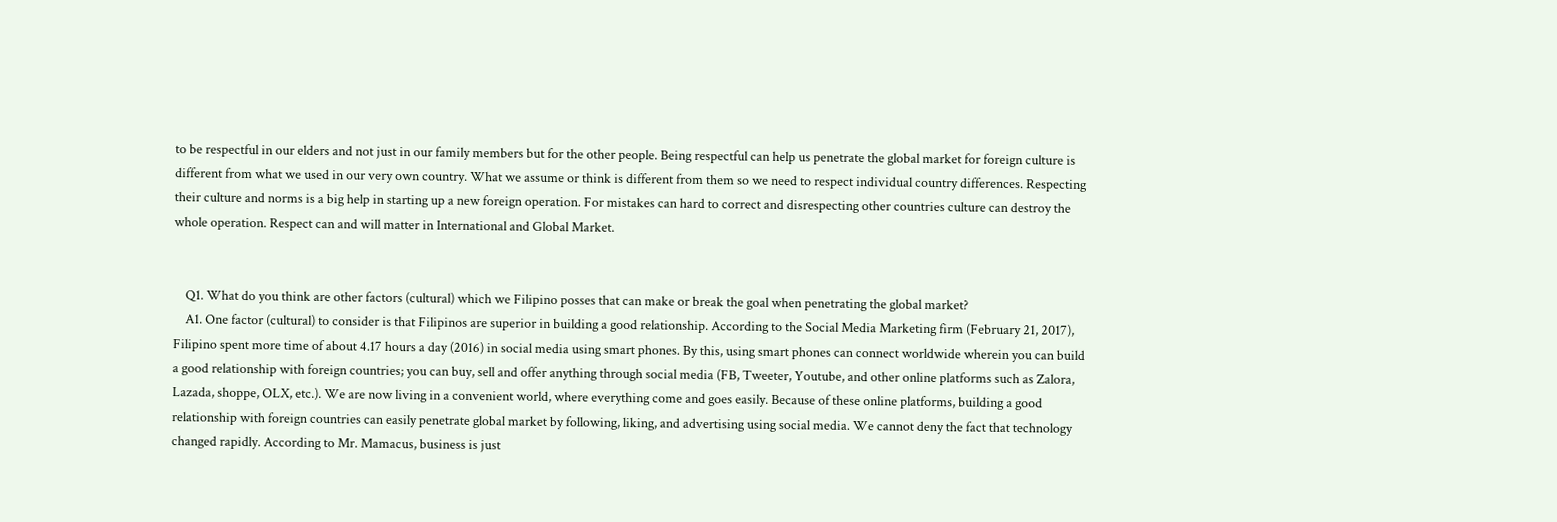to be respectful in our elders and not just in our family members but for the other people. Being respectful can help us penetrate the global market for foreign culture is different from what we used in our very own country. What we assume or think is different from them so we need to respect individual country differences. Respecting their culture and norms is a big help in starting up a new foreign operation. For mistakes can hard to correct and disrespecting other countries culture can destroy the whole operation. Respect can and will matter in International and Global Market.


    Q1. What do you think are other factors (cultural) which we Filipino posses that can make or break the goal when penetrating the global market?
    A1. One factor (cultural) to consider is that Filipinos are superior in building a good relationship. According to the Social Media Marketing firm (February 21, 2017), Filipino spent more time of about 4.17 hours a day (2016) in social media using smart phones. By this, using smart phones can connect worldwide wherein you can build a good relationship with foreign countries; you can buy, sell and offer anything through social media (FB, Tweeter, Youtube, and other online platforms such as Zalora, Lazada, shoppe, OLX, etc.). We are now living in a convenient world, where everything come and goes easily. Because of these online platforms, building a good relationship with foreign countries can easily penetrate global market by following, liking, and advertising using social media. We cannot deny the fact that technology changed rapidly. According to Mr. Mamacus, business is just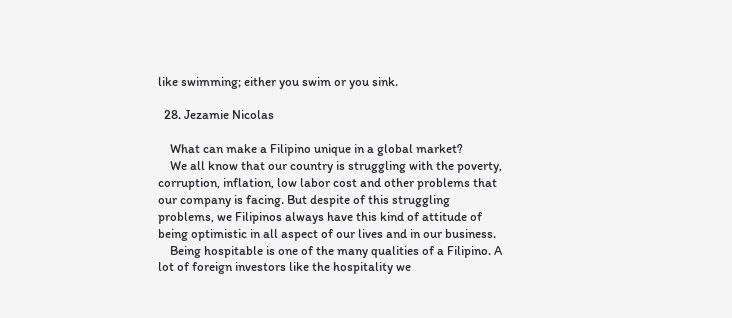like swimming; either you swim or you sink.

  28. Jezamie Nicolas

    What can make a Filipino unique in a global market?
    We all know that our country is struggling with the poverty, corruption, inflation, low labor cost and other problems that our company is facing. But despite of this struggling problems, we Filipinos always have this kind of attitude of being optimistic in all aspect of our lives and in our business.
    Being hospitable is one of the many qualities of a Filipino. A lot of foreign investors like the hospitality we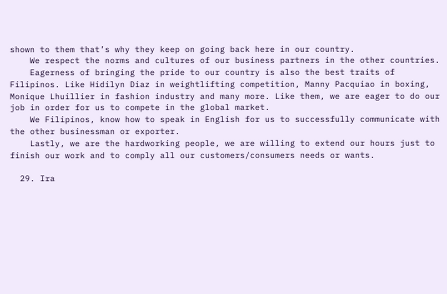shown to them that’s why they keep on going back here in our country.
    We respect the norms and cultures of our business partners in the other countries.
    Eagerness of bringing the pride to our country is also the best traits of Filipinos. Like Hidilyn Diaz in weightlifting competition, Manny Pacquiao in boxing, Monique Lhuillier in fashion industry and many more. Like them, we are eager to do our job in order for us to compete in the global market.
    We Filipinos, know how to speak in English for us to successfully communicate with the other businessman or exporter.
    Lastly, we are the hardworking people, we are willing to extend our hours just to finish our work and to comply all our customers/consumers needs or wants.

  29. Ira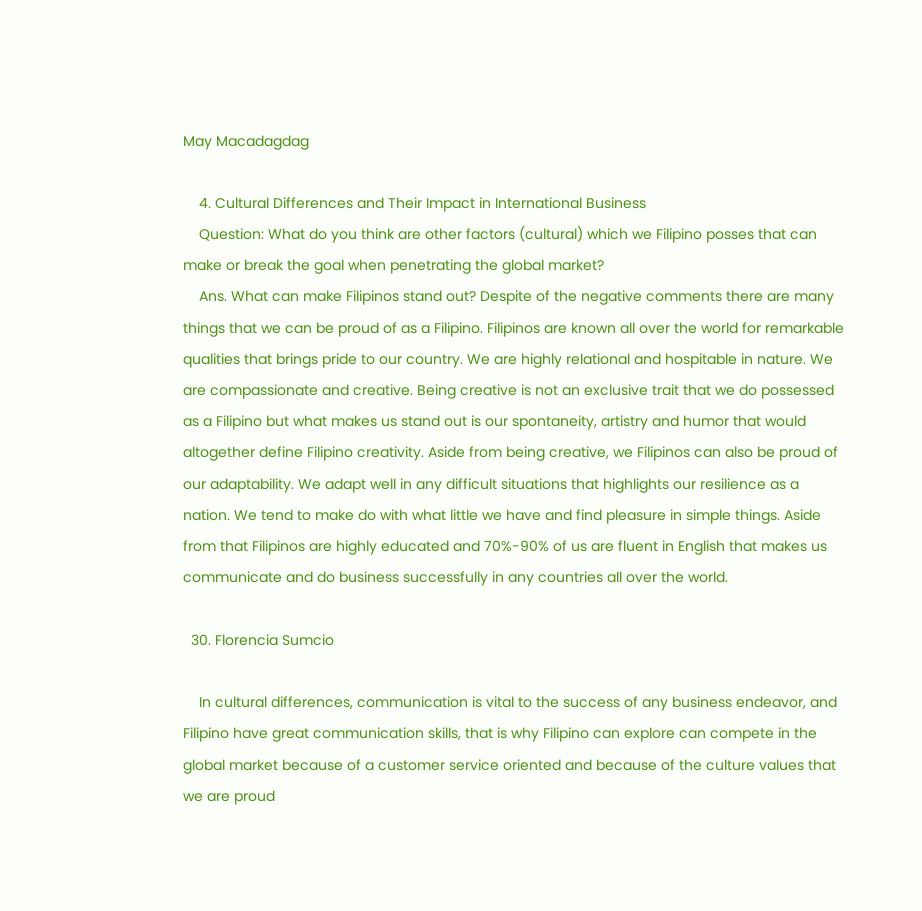May Macadagdag

    4. Cultural Differences and Their Impact in International Business
    Question: What do you think are other factors (cultural) which we Filipino posses that can make or break the goal when penetrating the global market?
    Ans. What can make Filipinos stand out? Despite of the negative comments there are many things that we can be proud of as a Filipino. Filipinos are known all over the world for remarkable qualities that brings pride to our country. We are highly relational and hospitable in nature. We are compassionate and creative. Being creative is not an exclusive trait that we do possessed as a Filipino but what makes us stand out is our spontaneity, artistry and humor that would altogether define Filipino creativity. Aside from being creative, we Filipinos can also be proud of our adaptability. We adapt well in any difficult situations that highlights our resilience as a nation. We tend to make do with what little we have and find pleasure in simple things. Aside from that Filipinos are highly educated and 70%-90% of us are fluent in English that makes us communicate and do business successfully in any countries all over the world.

  30. Florencia Sumcio

    In cultural differences, communication is vital to the success of any business endeavor, and Filipino have great communication skills, that is why Filipino can explore can compete in the global market because of a customer service oriented and because of the culture values that we are proud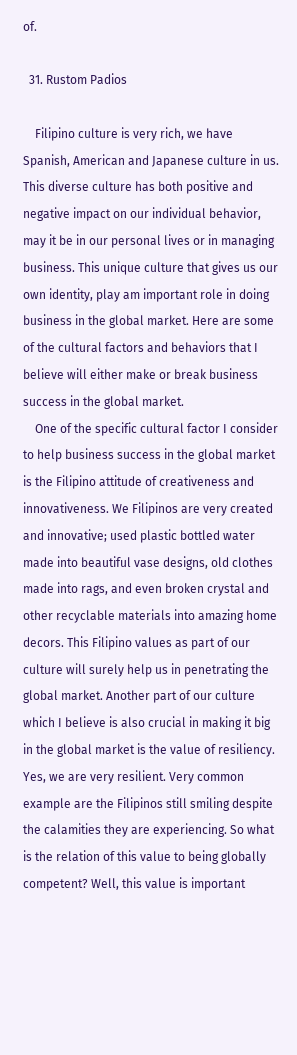of.

  31. Rustom Padios

    Filipino culture is very rich, we have Spanish, American and Japanese culture in us. This diverse culture has both positive and negative impact on our individual behavior, may it be in our personal lives or in managing business. This unique culture that gives us our own identity, play am important role in doing business in the global market. Here are some of the cultural factors and behaviors that I believe will either make or break business success in the global market.
    One of the specific cultural factor I consider to help business success in the global market is the Filipino attitude of creativeness and innovativeness. We Filipinos are very created and innovative; used plastic bottled water made into beautiful vase designs, old clothes made into rags, and even broken crystal and other recyclable materials into amazing home decors. This Filipino values as part of our culture will surely help us in penetrating the global market. Another part of our culture which I believe is also crucial in making it big in the global market is the value of resiliency. Yes, we are very resilient. Very common example are the Filipinos still smiling despite the calamities they are experiencing. So what is the relation of this value to being globally competent? Well, this value is important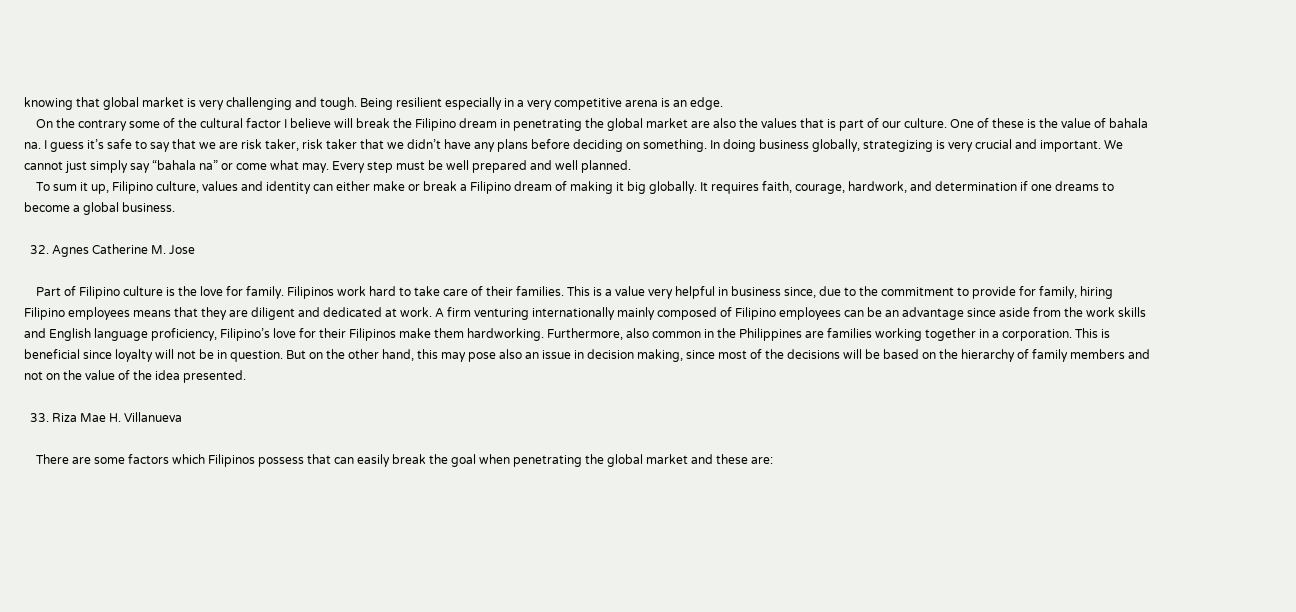knowing that global market is very challenging and tough. Being resilient especially in a very competitive arena is an edge.
    On the contrary some of the cultural factor I believe will break the Filipino dream in penetrating the global market are also the values that is part of our culture. One of these is the value of bahala na. I guess it’s safe to say that we are risk taker, risk taker that we didn’t have any plans before deciding on something. In doing business globally, strategizing is very crucial and important. We cannot just simply say “bahala na” or come what may. Every step must be well prepared and well planned.
    To sum it up, Filipino culture, values and identity can either make or break a Filipino dream of making it big globally. It requires faith, courage, hardwork, and determination if one dreams to become a global business.

  32. Agnes Catherine M. Jose

    Part of Filipino culture is the love for family. Filipinos work hard to take care of their families. This is a value very helpful in business since, due to the commitment to provide for family, hiring Filipino employees means that they are diligent and dedicated at work. A firm venturing internationally mainly composed of Filipino employees can be an advantage since aside from the work skills and English language proficiency, Filipino’s love for their Filipinos make them hardworking. Furthermore, also common in the Philippines are families working together in a corporation. This is beneficial since loyalty will not be in question. But on the other hand, this may pose also an issue in decision making, since most of the decisions will be based on the hierarchy of family members and not on the value of the idea presented.

  33. Riza Mae H. Villanueva

    There are some factors which Filipinos possess that can easily break the goal when penetrating the global market and these are: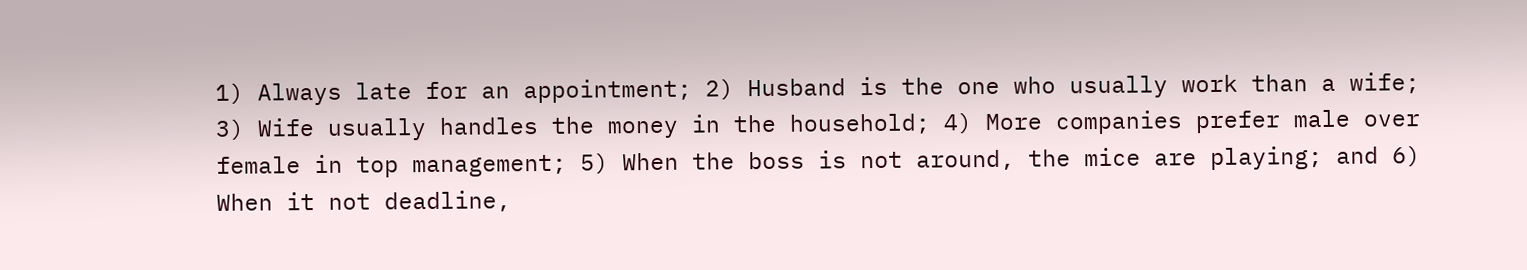1) Always late for an appointment; 2) Husband is the one who usually work than a wife; 3) Wife usually handles the money in the household; 4) More companies prefer male over female in top management; 5) When the boss is not around, the mice are playing; and 6) When it not deadline,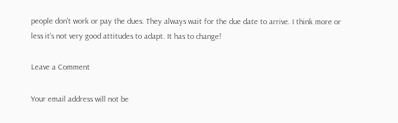people don’t work or pay the dues. They always wait for the due date to arrive. I think more or less it’s not very good attitudes to adapt. It has to change!

Leave a Comment

Your email address will not be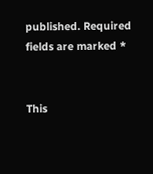published. Required fields are marked *


This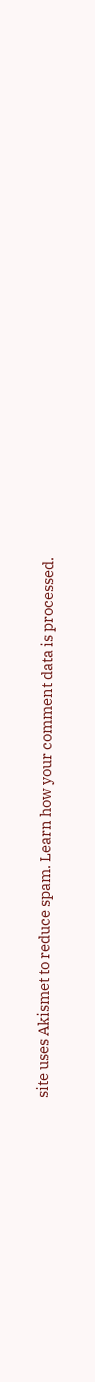site uses Akismet to reduce spam. Learn how your comment data is processed.